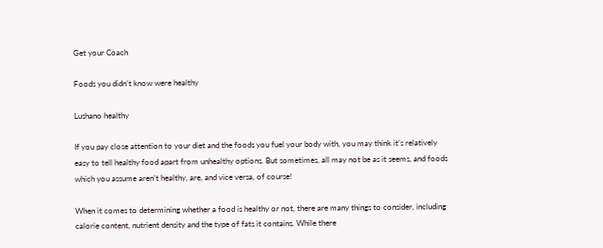Get your Coach

Foods you didn’t know were healthy

Lushano healthy

If you pay close attention to your diet and the foods you fuel your body with, you may think it’s relatively easy to tell healthy food apart from unhealthy options. But sometimes, all may not be as it seems, and foods which you assume aren’t healthy, are, and vice versa, of course!

When it comes to determining whether a food is healthy or not, there are many things to consider, including calorie content, nutrient density and the type of fats it contains. While there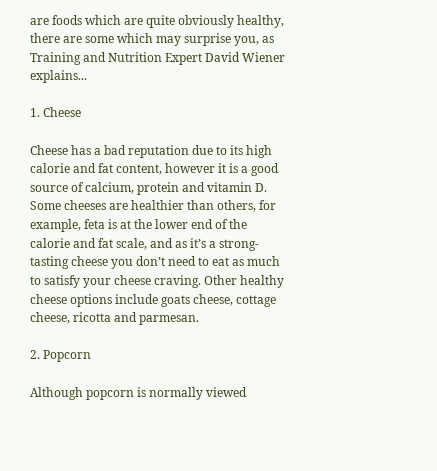are foods which are quite obviously healthy, there are some which may surprise you, as Training and Nutrition Expert David Wiener explains...

1. Cheese

Cheese has a bad reputation due to its high calorie and fat content, however it is a good source of calcium, protein and vitamin D. Some cheeses are healthier than others, for example, feta is at the lower end of the calorie and fat scale, and as it’s a strong-tasting cheese you don’t need to eat as much to satisfy your cheese craving. Other healthy cheese options include goats cheese, cottage cheese, ricotta and parmesan.

2. Popcorn

Although popcorn is normally viewed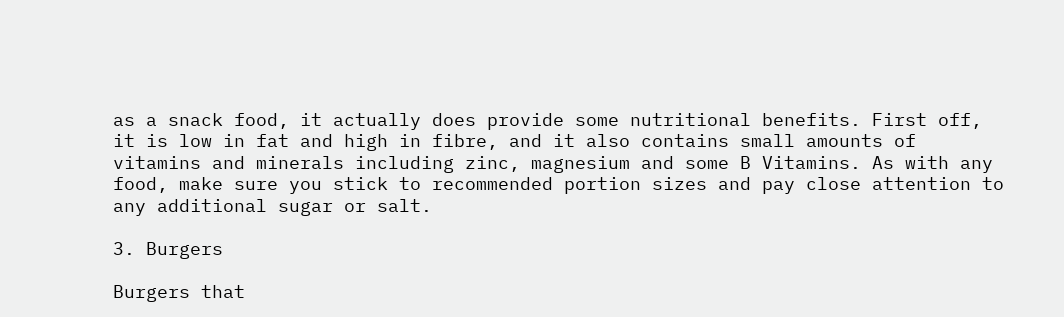as a snack food, it actually does provide some nutritional benefits. First off, it is low in fat and high in fibre, and it also contains small amounts of vitamins and minerals including zinc, magnesium and some B Vitamins. As with any food, make sure you stick to recommended portion sizes and pay close attention to any additional sugar or salt.

3. Burgers

Burgers that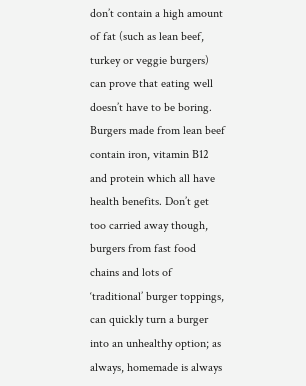don’t contain a high amount of fat (such as lean beef, turkey or veggie burgers) can prove that eating well doesn’t have to be boring. Burgers made from lean beef contain iron, vitamin B12 and protein which all have health benefits. Don’t get too carried away though, burgers from fast food chains and lots of ‘traditional’ burger toppings, can quickly turn a burger into an unhealthy option; as always, homemade is always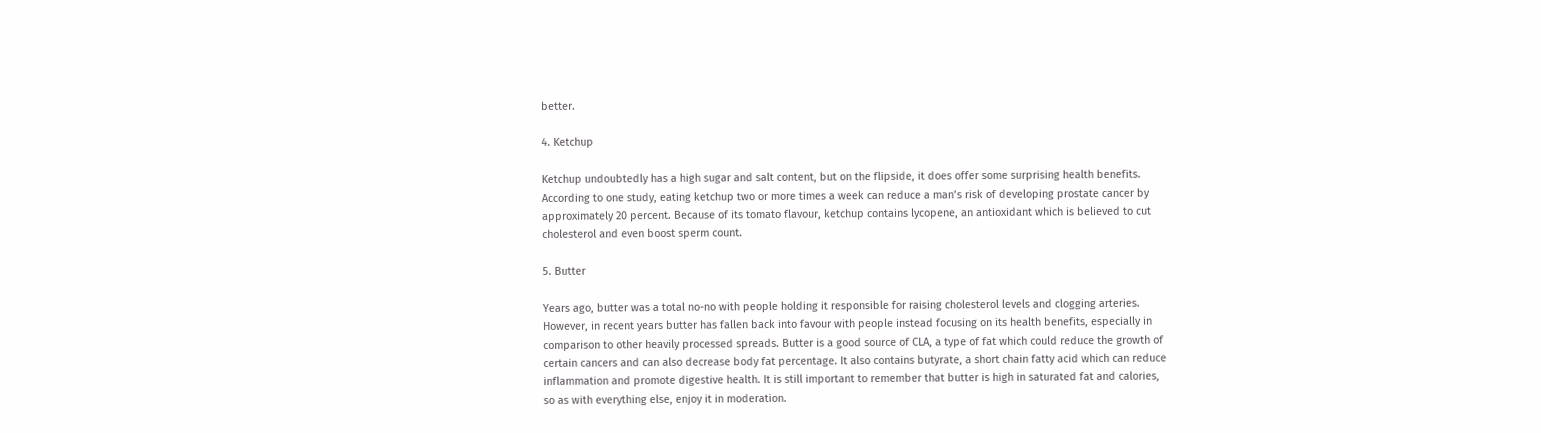better.

4. Ketchup

Ketchup undoubtedly has a high sugar and salt content, but on the flipside, it does offer some surprising health benefits. According to one study, eating ketchup two or more times a week can reduce a man’s risk of developing prostate cancer by approximately 20 percent. Because of its tomato flavour, ketchup contains lycopene, an antioxidant which is believed to cut cholesterol and even boost sperm count.

5. Butter

Years ago, butter was a total no-no with people holding it responsible for raising cholesterol levels and clogging arteries. However, in recent years butter has fallen back into favour with people instead focusing on its health benefits, especially in comparison to other heavily processed spreads. Butter is a good source of CLA, a type of fat which could reduce the growth of certain cancers and can also decrease body fat percentage. It also contains butyrate, a short chain fatty acid which can reduce inflammation and promote digestive health. It is still important to remember that butter is high in saturated fat and calories, so as with everything else, enjoy it in moderation.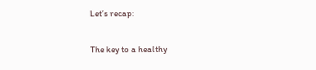Let’s recap:

The key to a healthy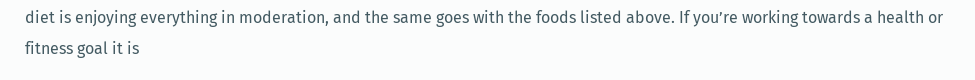diet is enjoying everything in moderation, and the same goes with the foods listed above. If you’re working towards a health or fitness goal it is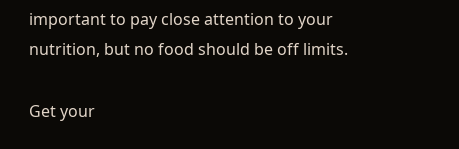important to pay close attention to your nutrition, but no food should be off limits.

Get your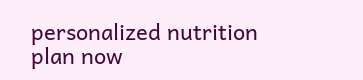personalized nutrition plan now